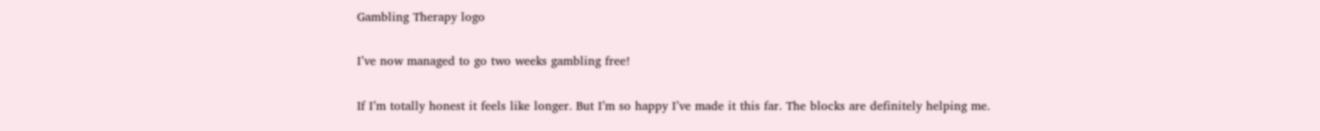Gambling Therapy logo

I’ve now managed to go two weeks gambling free!

If I’m totally honest it feels like longer. But I’m so happy I’ve made it this far. The blocks are definitely helping me.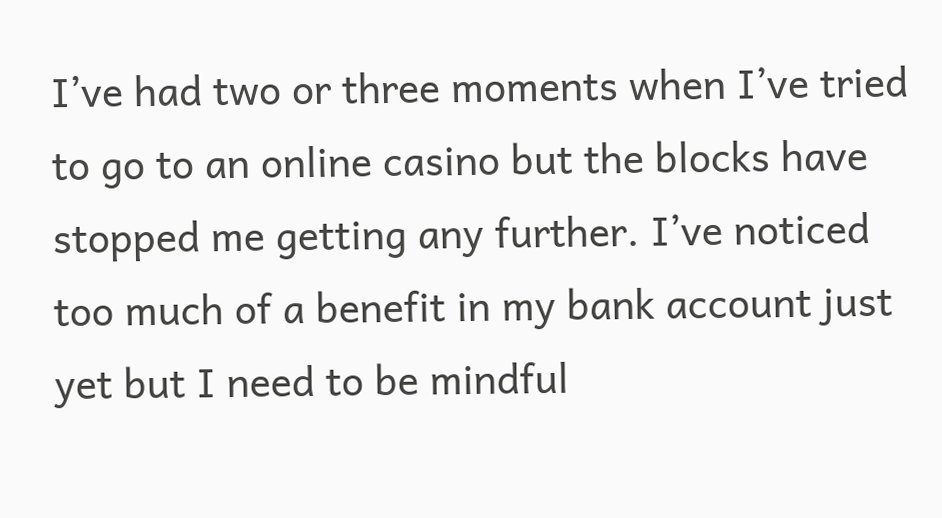I’ve had two or three moments when I’ve tried to go to an online casino but the blocks have stopped me getting any further. I’ve noticed too much of a benefit in my bank account just yet but I need to be mindful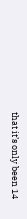that it’s only been 14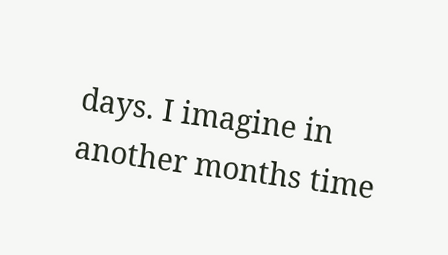days. I imagine in another months time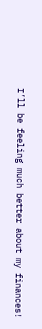I’ll be feeling much better about my finances!